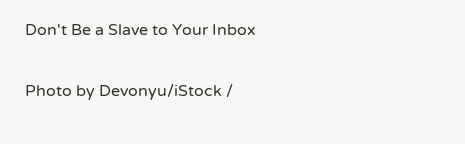Don't Be a Slave to Your Inbox

Photo by Devonyu/iStock /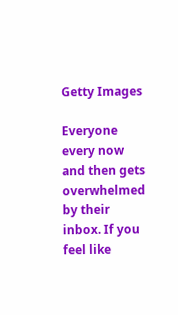Getty Images

Everyone every now and then gets overwhelmed by their inbox. If you feel like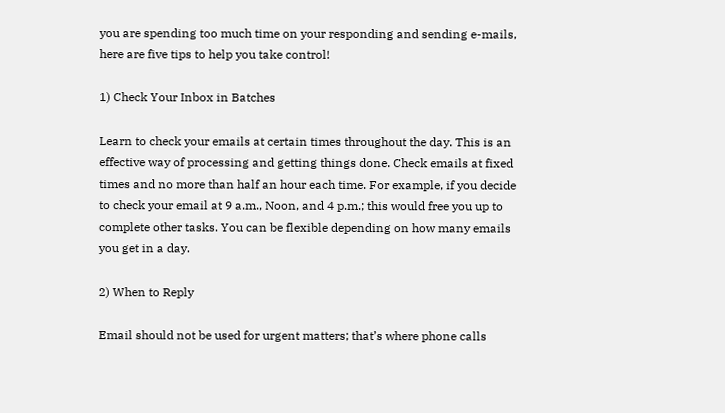you are spending too much time on your responding and sending e-mails, here are five tips to help you take control!

1) Check Your Inbox in Batches

Learn to check your emails at certain times throughout the day. This is an effective way of processing and getting things done. Check emails at fixed times and no more than half an hour each time. For example, if you decide to check your email at 9 a.m., Noon, and 4 p.m.; this would free you up to complete other tasks. You can be flexible depending on how many emails you get in a day.

2) When to Reply

Email should not be used for urgent matters; that’s where phone calls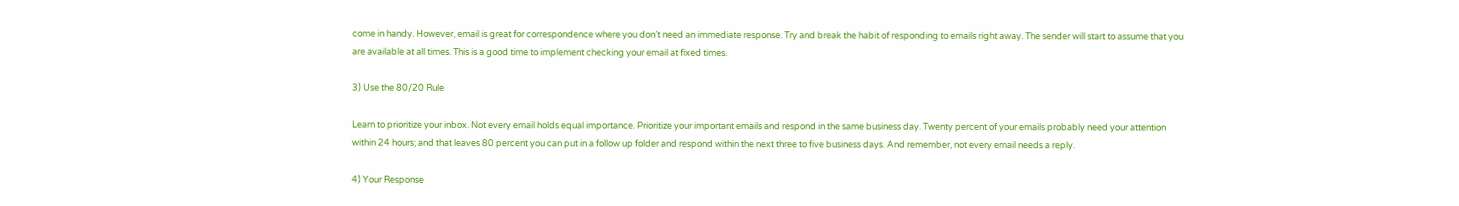come in handy. However, email is great for correspondence where you don’t need an immediate response. Try and break the habit of responding to emails right away. The sender will start to assume that you are available at all times. This is a good time to implement checking your email at fixed times.

3) Use the 80/20 Rule

Learn to prioritize your inbox. Not every email holds equal importance. Prioritize your important emails and respond in the same business day. Twenty percent of your emails probably need your attention within 24 hours; and that leaves 80 percent you can put in a follow up folder and respond within the next three to five business days. And remember, not every email needs a reply.

4) Your Response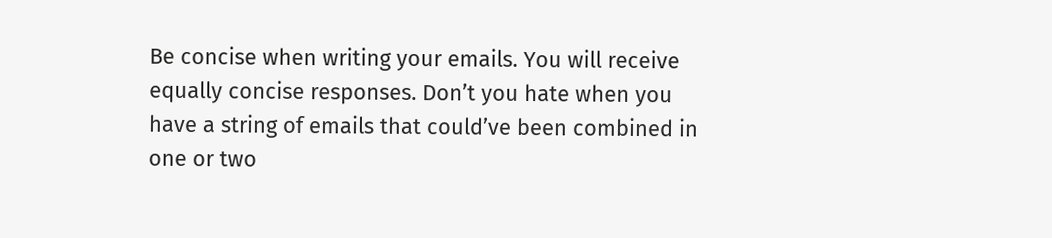Be concise when writing your emails. You will receive equally concise responses. Don’t you hate when you have a string of emails that could’ve been combined in one or two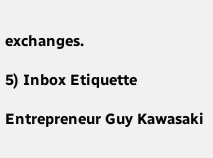exchanges.

5) Inbox Etiquette

Entrepreneur Guy Kawasaki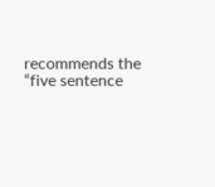recommends the “five sentence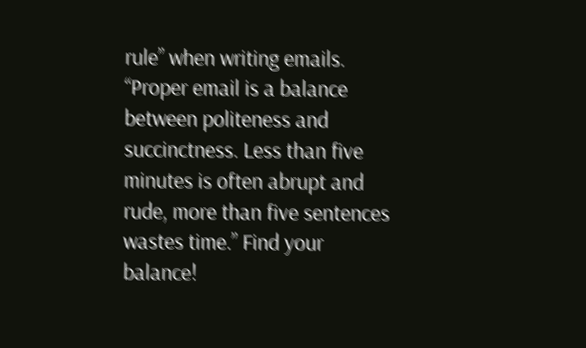rule” when writing emails. “Proper email is a balance between politeness and succinctness. Less than five minutes is often abrupt and rude, more than five sentences wastes time.” Find your balance!